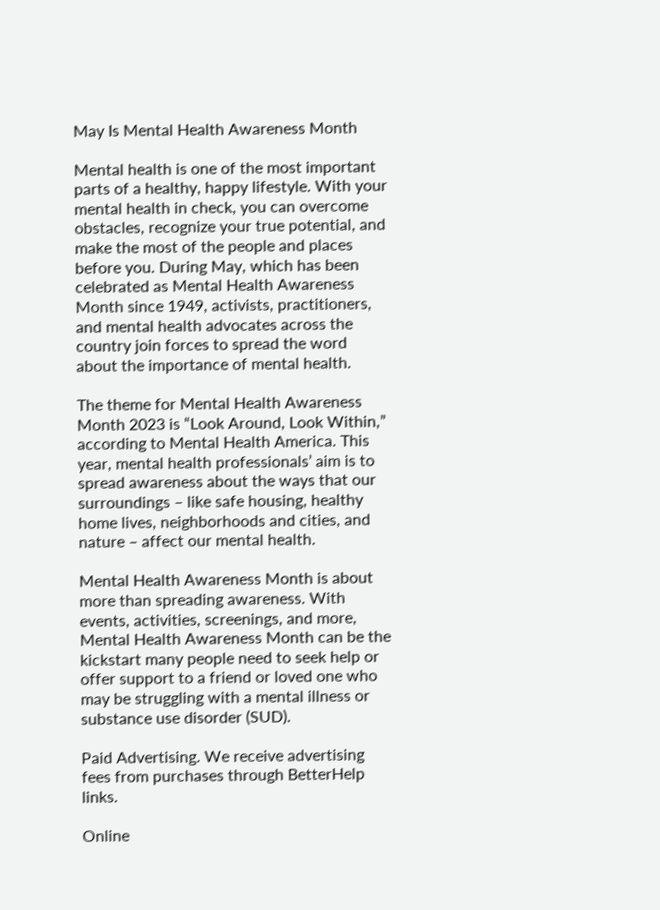May Is Mental Health Awareness Month

Mental health is one of the most important parts of a healthy, happy lifestyle. With your mental health in check, you can overcome obstacles, recognize your true potential, and make the most of the people and places before you. During May, which has been celebrated as Mental Health Awareness Month since 1949, activists, practitioners, and mental health advocates across the country join forces to spread the word about the importance of mental health.

The theme for Mental Health Awareness Month 2023 is “Look Around, Look Within,” according to Mental Health America. This year, mental health professionals’ aim is to spread awareness about the ways that our surroundings – like safe housing, healthy home lives, neighborhoods and cities, and nature – affect our mental health.

Mental Health Awareness Month is about more than spreading awareness. With events, activities, screenings, and more, Mental Health Awareness Month can be the kickstart many people need to seek help or offer support to a friend or loved one who may be struggling with a mental illness or substance use disorder (SUD).

Paid Advertising. We receive advertising fees from purchases through BetterHelp links.

Online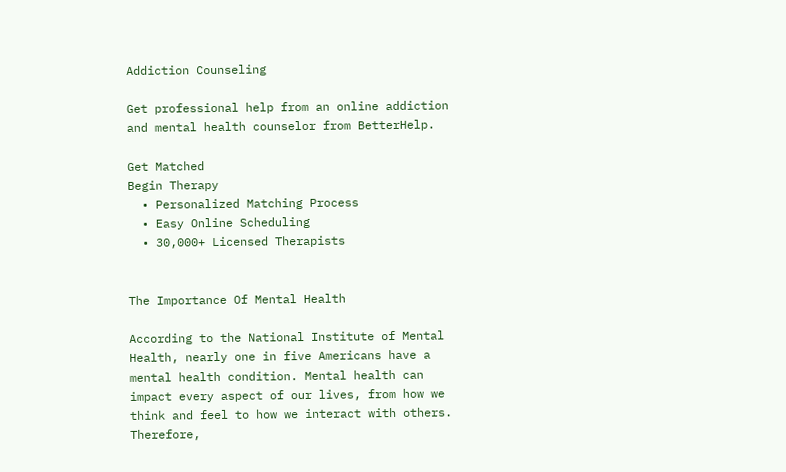Addiction Counseling

Get professional help from an online addiction and mental health counselor from BetterHelp.

Get Matched
Begin Therapy
  • Personalized Matching Process
  • Easy Online Scheduling
  • 30,000+ Licensed Therapists


The Importance Of Mental Health

According to the National Institute of Mental Health, nearly one in five Americans have a mental health condition. Mental health can impact every aspect of our lives, from how we think and feel to how we interact with others. Therefore,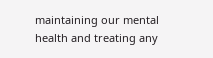maintaining our mental health and treating any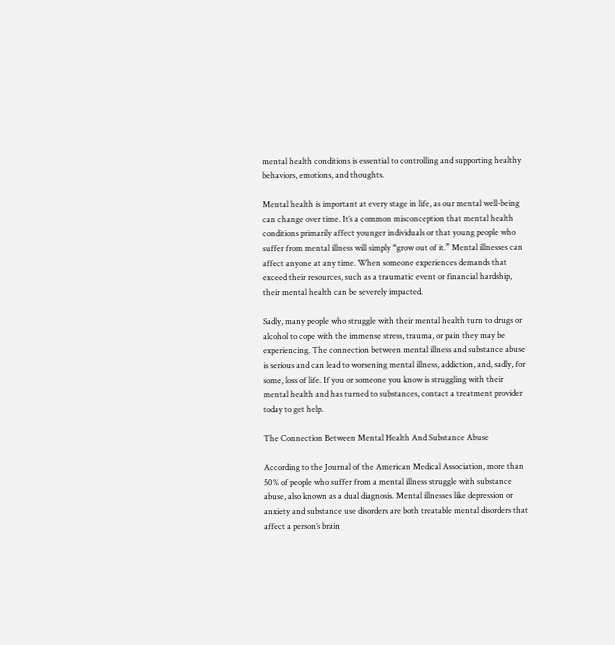mental health conditions is essential to controlling and supporting healthy behaviors, emotions, and thoughts.

Mental health is important at every stage in life, as our mental well-being can change over time. It’s a common misconception that mental health conditions primarily affect younger individuals or that young people who suffer from mental illness will simply “grow out of it.” Mental illnesses can affect anyone at any time. When someone experiences demands that exceed their resources, such as a traumatic event or financial hardship, their mental health can be severely impacted.

Sadly, many people who struggle with their mental health turn to drugs or alcohol to cope with the immense stress, trauma, or pain they may be experiencing. The connection between mental illness and substance abuse is serious and can lead to worsening mental illness, addiction, and, sadly, for some, loss of life. If you or someone you know is struggling with their mental health and has turned to substances, contact a treatment provider today to get help.

The Connection Between Mental Health And Substance Abuse

According to the Journal of the American Medical Association, more than 50% of people who suffer from a mental illness struggle with substance abuse, also known as a dual diagnosis. Mental illnesses like depression or anxiety and substance use disorders are both treatable mental disorders that affect a person’s brain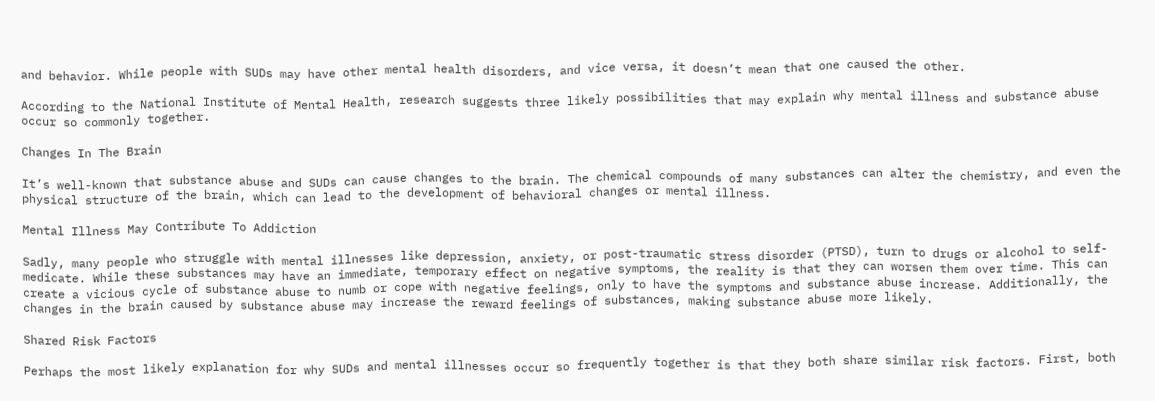and behavior. While people with SUDs may have other mental health disorders, and vice versa, it doesn’t mean that one caused the other.

According to the National Institute of Mental Health, research suggests three likely possibilities that may explain why mental illness and substance abuse occur so commonly together.

Changes In The Brain

It’s well-known that substance abuse and SUDs can cause changes to the brain. The chemical compounds of many substances can alter the chemistry, and even the physical structure of the brain, which can lead to the development of behavioral changes or mental illness.

Mental Illness May Contribute To Addiction

Sadly, many people who struggle with mental illnesses like depression, anxiety, or post-traumatic stress disorder (PTSD), turn to drugs or alcohol to self-medicate. While these substances may have an immediate, temporary effect on negative symptoms, the reality is that they can worsen them over time. This can create a vicious cycle of substance abuse to numb or cope with negative feelings, only to have the symptoms and substance abuse increase. Additionally, the changes in the brain caused by substance abuse may increase the reward feelings of substances, making substance abuse more likely.

Shared Risk Factors

Perhaps the most likely explanation for why SUDs and mental illnesses occur so frequently together is that they both share similar risk factors. First, both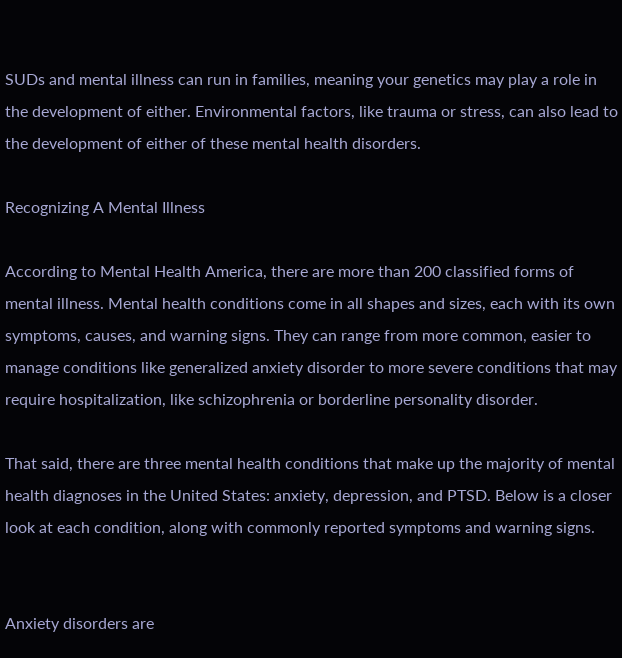SUDs and mental illness can run in families, meaning your genetics may play a role in the development of either. Environmental factors, like trauma or stress, can also lead to the development of either of these mental health disorders.

Recognizing A Mental Illness

According to Mental Health America, there are more than 200 classified forms of mental illness. Mental health conditions come in all shapes and sizes, each with its own symptoms, causes, and warning signs. They can range from more common, easier to manage conditions like generalized anxiety disorder to more severe conditions that may require hospitalization, like schizophrenia or borderline personality disorder.

That said, there are three mental health conditions that make up the majority of mental health diagnoses in the United States: anxiety, depression, and PTSD. Below is a closer look at each condition, along with commonly reported symptoms and warning signs.


Anxiety disorders are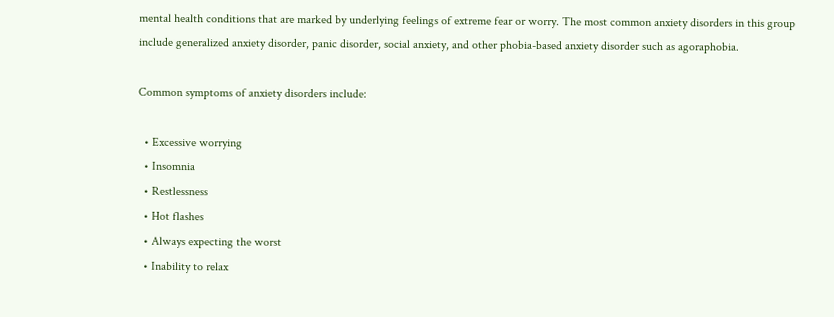mental health conditions that are marked by underlying feelings of extreme fear or worry. The most common anxiety disorders in this group include generalized anxiety disorder, panic disorder, social anxiety, and other phobia-based anxiety disorder such as agoraphobia.

Common symptoms of anxiety disorders include:

  • Excessive worrying
  • Insomnia
  • Restlessness
  • Hot flashes
  • Always expecting the worst
  • Inability to relax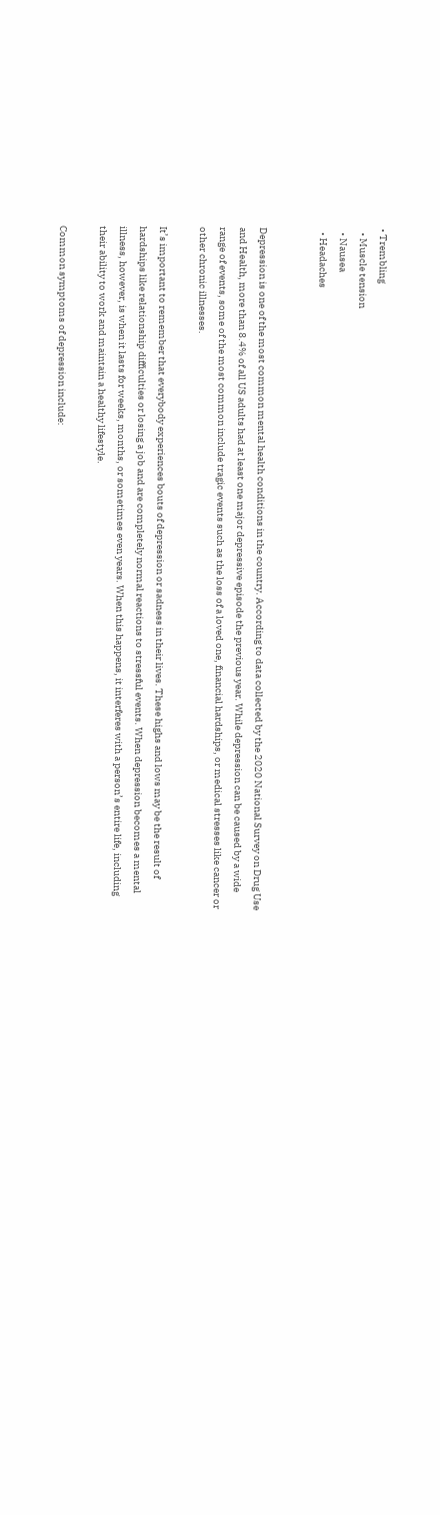• Trembling
  • Muscle tension
  • Nausea
  • Headaches


Depression is one of the most common mental health conditions in the country. According to data collected by the 2020 National Survey on Drug Use and Health, more than 8.4% of all US adults had at least one major depressive episode the previous year. While depression can be caused by a wide range of events, some of the most common include tragic events such as the loss of a loved one, financial hardships, or medical stresses like cancer or other chronic illnesses.

It’s important to remember that everybody experiences bouts of depression or sadness in their lives. These highs and lows may be the result of hardships like relationship difficulties or losing a job and are completely normal reactions to stressful events. When depression becomes a mental illness, however, is when it lasts for weeks, months, or sometimes even years. When this happens, it interferes with a person’s entire life, including their ability to work and maintain a healthy lifestyle.

Common symptoms of depression include: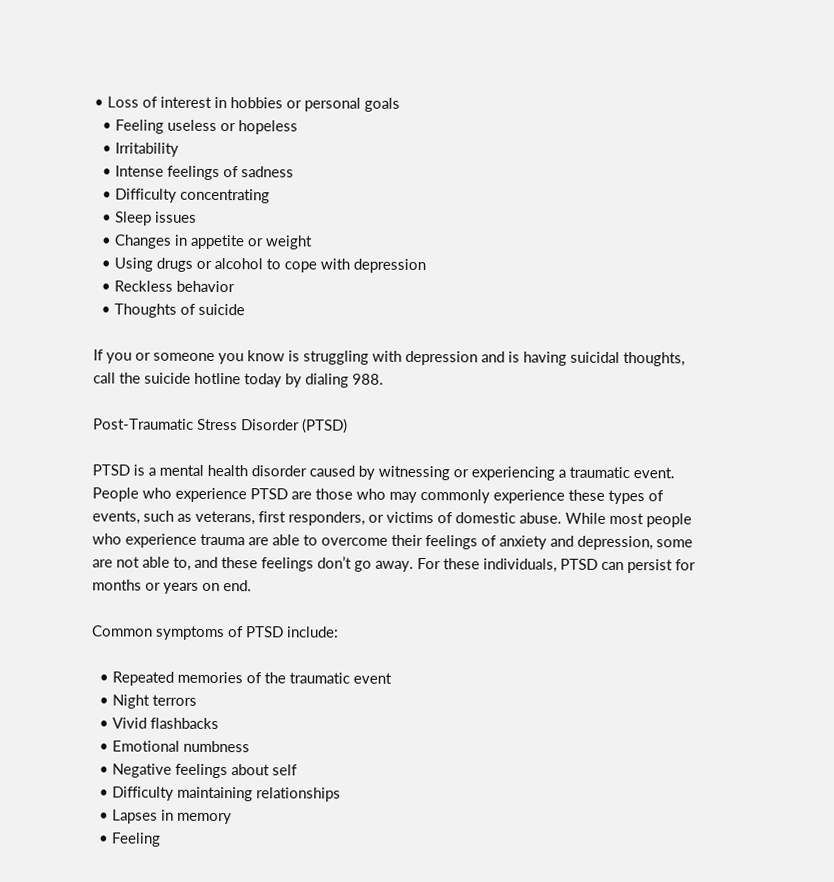• Loss of interest in hobbies or personal goals
  • Feeling useless or hopeless
  • Irritability
  • Intense feelings of sadness
  • Difficulty concentrating
  • Sleep issues
  • Changes in appetite or weight
  • Using drugs or alcohol to cope with depression
  • Reckless behavior
  • Thoughts of suicide

If you or someone you know is struggling with depression and is having suicidal thoughts, call the suicide hotline today by dialing 988.

Post-Traumatic Stress Disorder (PTSD)

PTSD is a mental health disorder caused by witnessing or experiencing a traumatic event. People who experience PTSD are those who may commonly experience these types of events, such as veterans, first responders, or victims of domestic abuse. While most people who experience trauma are able to overcome their feelings of anxiety and depression, some are not able to, and these feelings don’t go away. For these individuals, PTSD can persist for months or years on end.

Common symptoms of PTSD include:

  • Repeated memories of the traumatic event
  • Night terrors
  • Vivid flashbacks
  • Emotional numbness
  • Negative feelings about self
  • Difficulty maintaining relationships
  • Lapses in memory
  • Feeling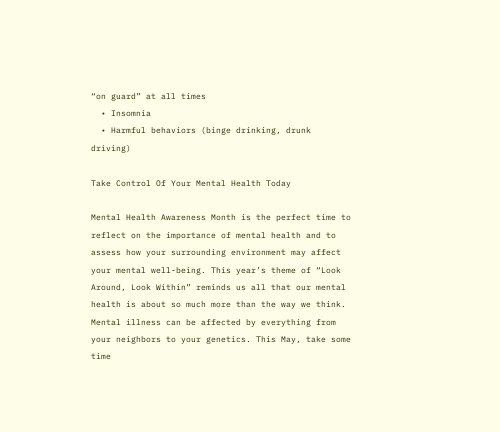“on guard” at all times
  • Insomnia
  • Harmful behaviors (binge drinking, drunk driving)

Take Control Of Your Mental Health Today

Mental Health Awareness Month is the perfect time to reflect on the importance of mental health and to assess how your surrounding environment may affect your mental well-being. This year’s theme of “Look Around, Look Within” reminds us all that our mental health is about so much more than the way we think. Mental illness can be affected by everything from your neighbors to your genetics. This May, take some time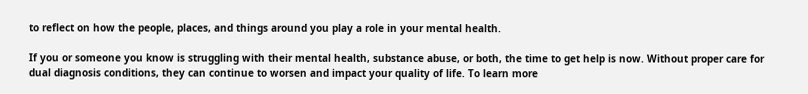to reflect on how the people, places, and things around you play a role in your mental health.

If you or someone you know is struggling with their mental health, substance abuse, or both, the time to get help is now. Without proper care for dual diagnosis conditions, they can continue to worsen and impact your quality of life. To learn more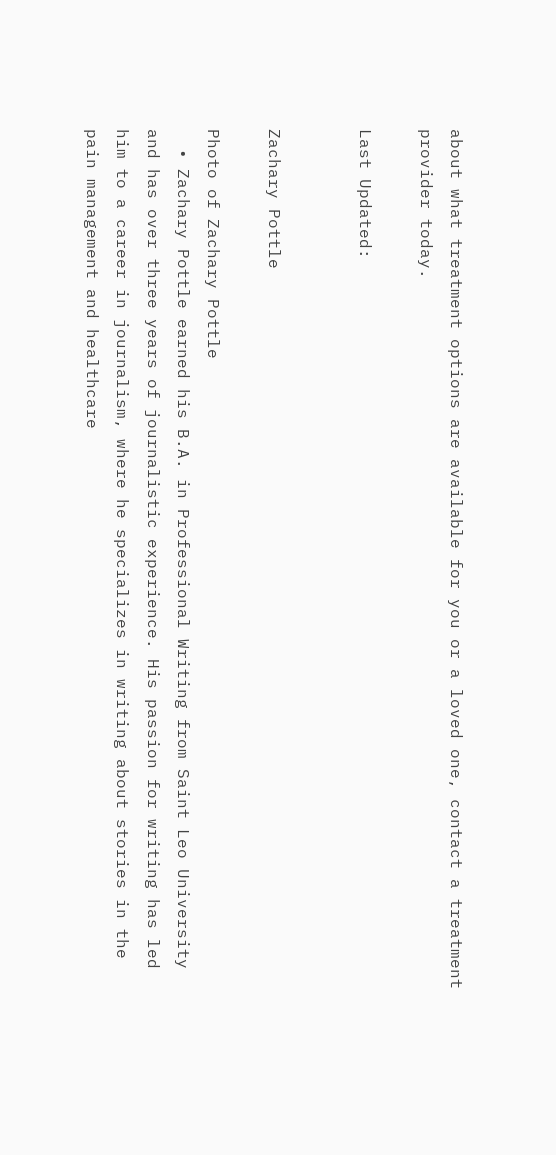about what treatment options are available for you or a loved one, contact a treatment provider today.

Last Updated:


Zachary Pottle

Photo of Zachary Pottle
  • Zachary Pottle earned his B.A. in Professional Writing from Saint Leo University and has over three years of journalistic experience. His passion for writing has led him to a career in journalism, where he specializes in writing about stories in the pain management and healthcare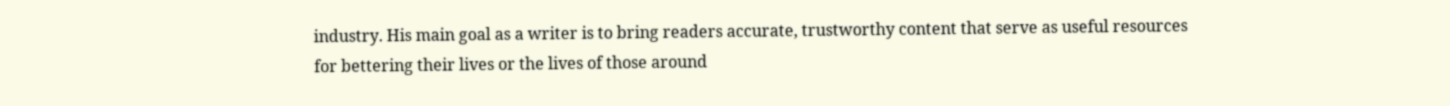industry. His main goal as a writer is to bring readers accurate, trustworthy content that serve as useful resources for bettering their lives or the lives of those around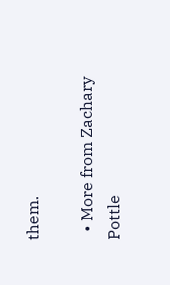them.

  • More from Zachary Pottle